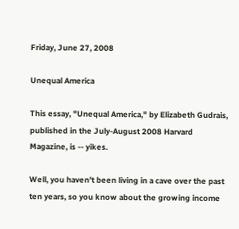Friday, June 27, 2008

Unequal America

This essay, "Unequal America," by Elizabeth Gudrais, published in the July-August 2008 Harvard Magazine, is -- yikes.

Well, you haven't been living in a cave over the past ten years, so you know about the growing income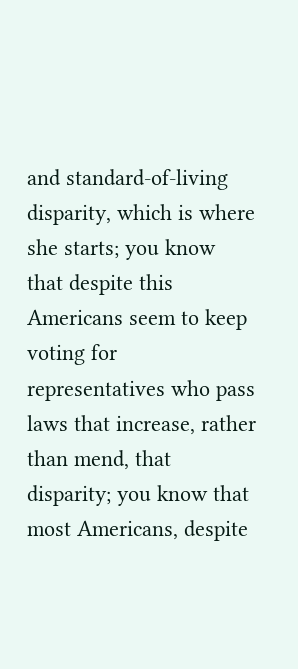and standard-of-living disparity, which is where she starts; you know that despite this Americans seem to keep voting for representatives who pass laws that increase, rather than mend, that disparity; you know that most Americans, despite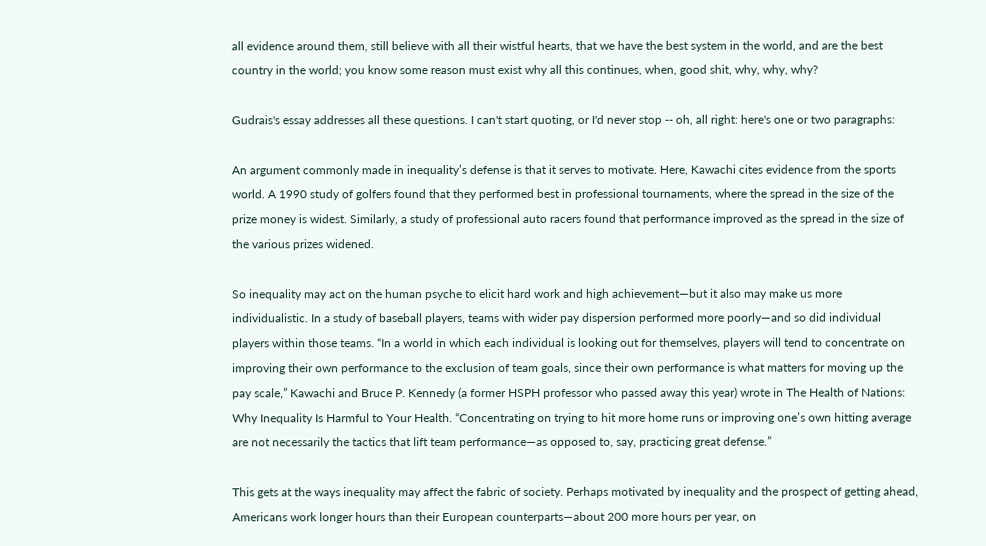all evidence around them, still believe with all their wistful hearts, that we have the best system in the world, and are the best country in the world; you know some reason must exist why all this continues, when, good shit, why, why, why?

Gudrais's essay addresses all these questions. I can't start quoting, or I'd never stop -- oh, all right: here's one or two paragraphs:

An argument commonly made in inequality’s defense is that it serves to motivate. Here, Kawachi cites evidence from the sports world. A 1990 study of golfers found that they performed best in professional tournaments, where the spread in the size of the prize money is widest. Similarly, a study of professional auto racers found that performance improved as the spread in the size of the various prizes widened.

So inequality may act on the human psyche to elicit hard work and high achievement—but it also may make us more individualistic. In a study of baseball players, teams with wider pay dispersion performed more poorly—and so did individual players within those teams. “In a world in which each individual is looking out for themselves, players will tend to concentrate on improving their own performance to the exclusion of team goals, since their own performance is what matters for moving up the pay scale,” Kawachi and Bruce P. Kennedy (a former HSPH professor who passed away this year) wrote in The Health of Nations: Why Inequality Is Harmful to Your Health. “Concentrating on trying to hit more home runs or improving one’s own hitting average are not necessarily the tactics that lift team performance—as opposed to, say, practicing great defense.”

This gets at the ways inequality may affect the fabric of society. Perhaps motivated by inequality and the prospect of getting ahead, Americans work longer hours than their European counterparts—about 200 more hours per year, on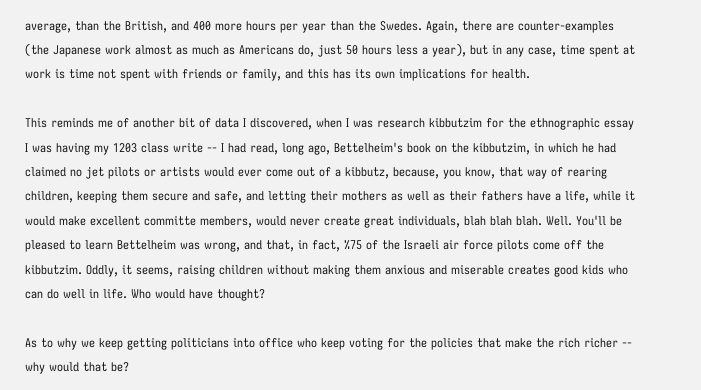average, than the British, and 400 more hours per year than the Swedes. Again, there are counter-examples (the Japanese work almost as much as Americans do, just 50 hours less a year), but in any case, time spent at work is time not spent with friends or family, and this has its own implications for health.

This reminds me of another bit of data I discovered, when I was research kibbutzim for the ethnographic essay I was having my 1203 class write -- I had read, long ago, Bettelheim's book on the kibbutzim, in which he had claimed no jet pilots or artists would ever come out of a kibbutz, because, you know, that way of rearing children, keeping them secure and safe, and letting their mothers as well as their fathers have a life, while it would make excellent committe members, would never create great individuals, blah blah blah. Well. You'll be pleased to learn Bettelheim was wrong, and that, in fact, %75 of the Israeli air force pilots come off the kibbutzim. Oddly, it seems, raising children without making them anxious and miserable creates good kids who can do well in life. Who would have thought?

As to why we keep getting politicians into office who keep voting for the policies that make the rich richer -- why would that be?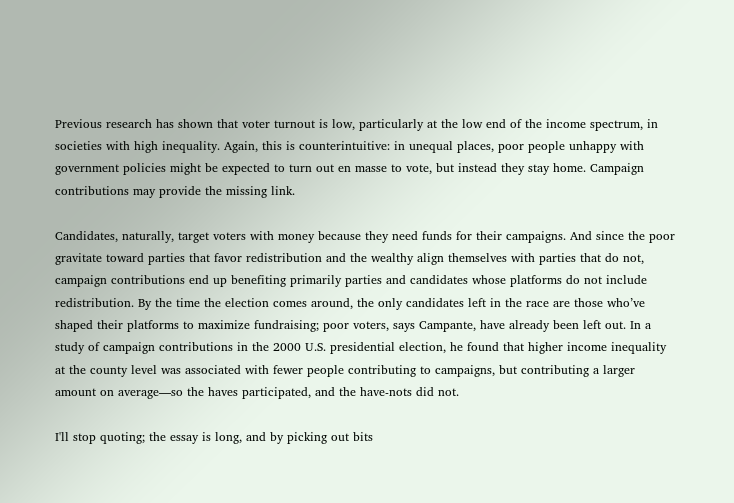Previous research has shown that voter turnout is low, particularly at the low end of the income spectrum, in societies with high inequality. Again, this is counterintuitive: in unequal places, poor people unhappy with government policies might be expected to turn out en masse to vote, but instead they stay home. Campaign contributions may provide the missing link.

Candidates, naturally, target voters with money because they need funds for their campaigns. And since the poor gravitate toward parties that favor redistribution and the wealthy align themselves with parties that do not, campaign contributions end up benefiting primarily parties and candidates whose platforms do not include redistribution. By the time the election comes around, the only candidates left in the race are those who’ve shaped their platforms to maximize fundraising; poor voters, says Campante, have already been left out. In a study of campaign contributions in the 2000 U.S. presidential election, he found that higher income inequality at the county level was associated with fewer people contributing to campaigns, but contributing a larger amount on average—so the haves participated, and the have-nots did not.

I'll stop quoting; the essay is long, and by picking out bits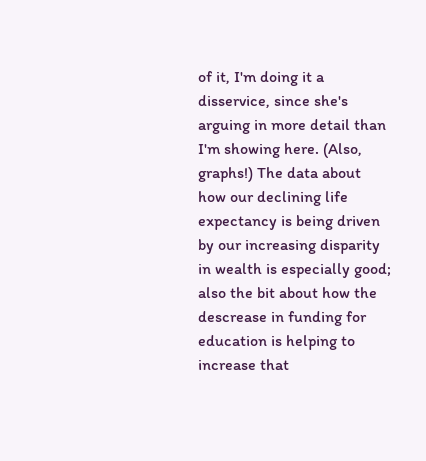of it, I'm doing it a disservice, since she's arguing in more detail than I'm showing here. (Also, graphs!) The data about how our declining life expectancy is being driven by our increasing disparity in wealth is especially good; also the bit about how the descrease in funding for education is helping to increase that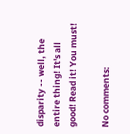disparity -- well, the entire thing! It's all good! Read it! You must!

No comments: